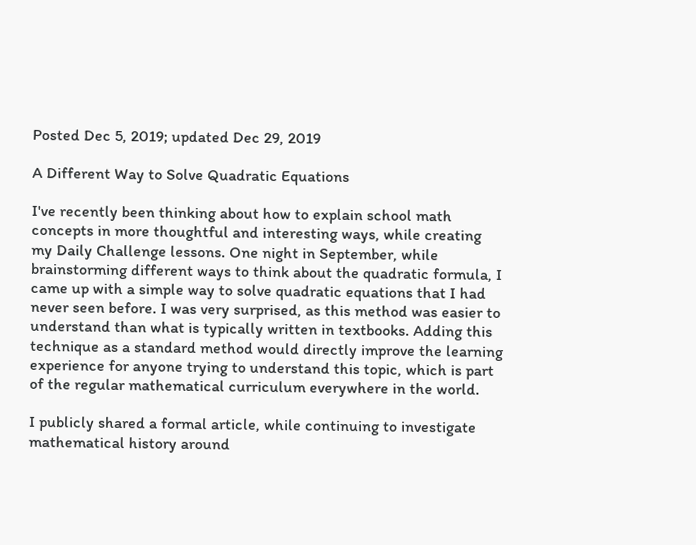Posted Dec 5, 2019; updated Dec 29, 2019

A Different Way to Solve Quadratic Equations

I've recently been thinking about how to explain school math concepts in more thoughtful and interesting ways, while creating my Daily Challenge lessons. One night in September, while brainstorming different ways to think about the quadratic formula, I came up with a simple way to solve quadratic equations that I had never seen before. I was very surprised, as this method was easier to understand than what is typically written in textbooks. Adding this technique as a standard method would directly improve the learning experience for anyone trying to understand this topic, which is part of the regular mathematical curriculum everywhere in the world.

I publicly shared a formal article, while continuing to investigate mathematical history around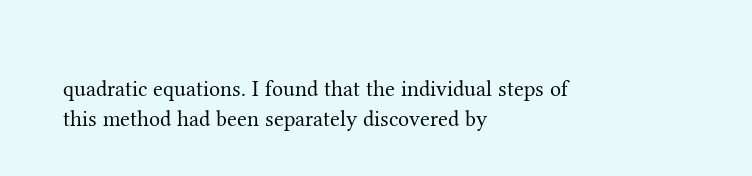quadratic equations. I found that the individual steps of this method had been separately discovered by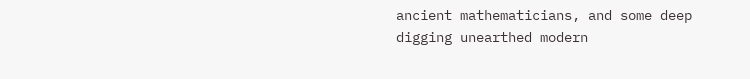ancient mathematicians, and some deep digging unearthed modern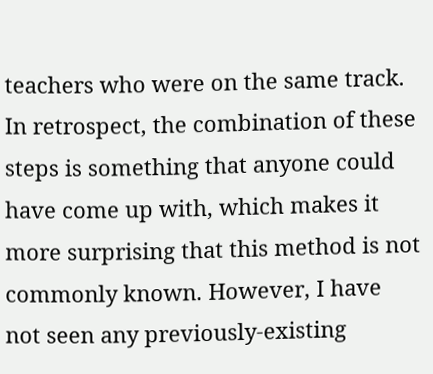teachers who were on the same track. In retrospect, the combination of these steps is something that anyone could have come up with, which makes it more surprising that this method is not commonly known. However, I have not seen any previously-existing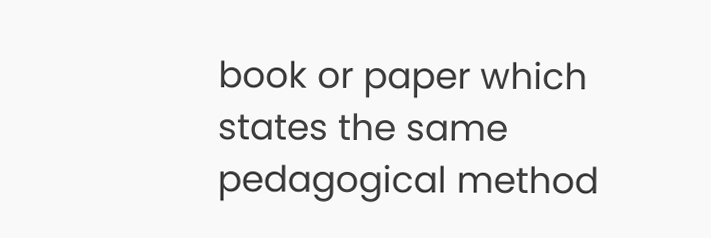book or paper which states the same pedagogical method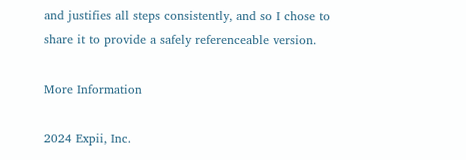and justifies all steps consistently, and so I chose to share it to provide a safely referenceable version.

More Information

2024 Expii, Inc.